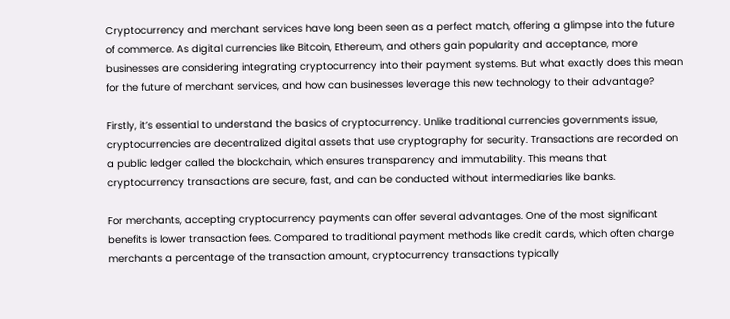Cryptocurrency and merchant services have long been seen as a perfect match, offering a glimpse into the future of commerce. As digital currencies like Bitcoin, Ethereum, and others gain popularity and acceptance, more businesses are considering integrating cryptocurrency into their payment systems. But what exactly does this mean for the future of merchant services, and how can businesses leverage this new technology to their advantage?

Firstly, it’s essential to understand the basics of cryptocurrency. Unlike traditional currencies governments issue, cryptocurrencies are decentralized digital assets that use cryptography for security. Transactions are recorded on a public ledger called the blockchain, which ensures transparency and immutability. This means that cryptocurrency transactions are secure, fast, and can be conducted without intermediaries like banks.

For merchants, accepting cryptocurrency payments can offer several advantages. One of the most significant benefits is lower transaction fees. Compared to traditional payment methods like credit cards, which often charge merchants a percentage of the transaction amount, cryptocurrency transactions typically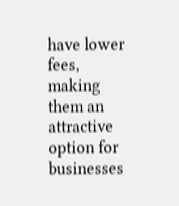have lower fees, making them an attractive option for businesses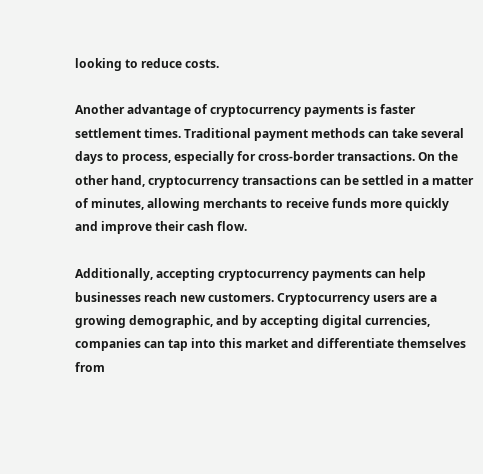looking to reduce costs.

Another advantage of cryptocurrency payments is faster settlement times. Traditional payment methods can take several days to process, especially for cross-border transactions. On the other hand, cryptocurrency transactions can be settled in a matter of minutes, allowing merchants to receive funds more quickly and improve their cash flow.

Additionally, accepting cryptocurrency payments can help businesses reach new customers. Cryptocurrency users are a growing demographic, and by accepting digital currencies, companies can tap into this market and differentiate themselves from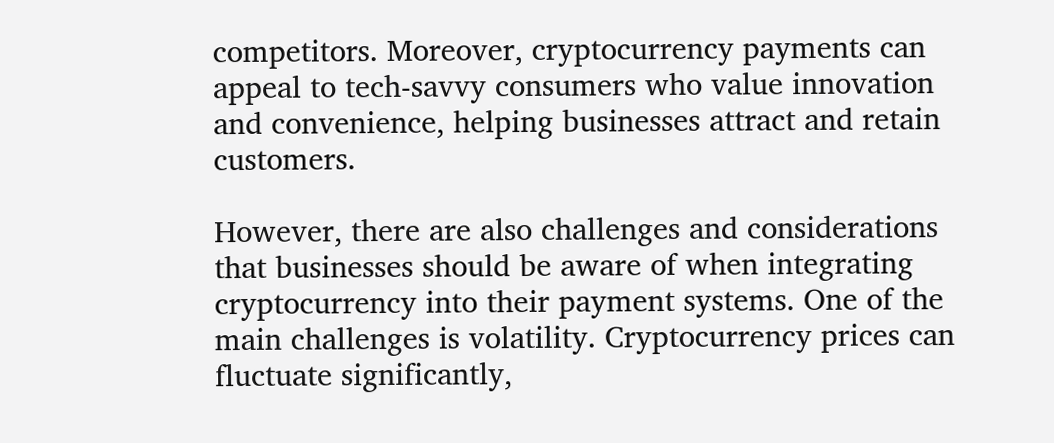competitors. Moreover, cryptocurrency payments can appeal to tech-savvy consumers who value innovation and convenience, helping businesses attract and retain customers.

However, there are also challenges and considerations that businesses should be aware of when integrating cryptocurrency into their payment systems. One of the main challenges is volatility. Cryptocurrency prices can fluctuate significantly,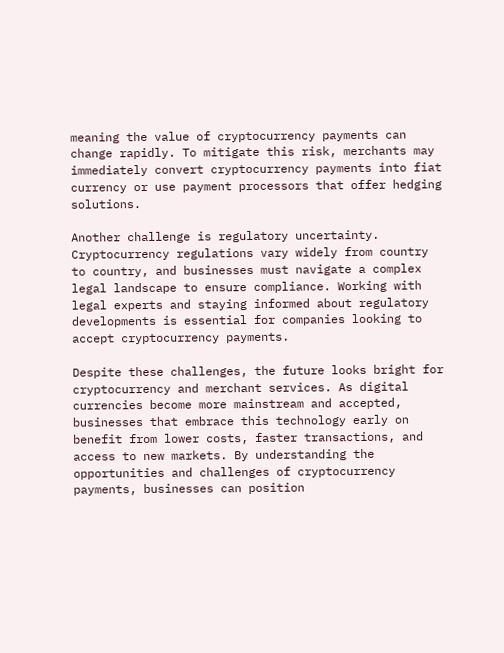meaning the value of cryptocurrency payments can change rapidly. To mitigate this risk, merchants may immediately convert cryptocurrency payments into fiat currency or use payment processors that offer hedging solutions.

Another challenge is regulatory uncertainty. Cryptocurrency regulations vary widely from country to country, and businesses must navigate a complex legal landscape to ensure compliance. Working with legal experts and staying informed about regulatory developments is essential for companies looking to accept cryptocurrency payments.

Despite these challenges, the future looks bright for cryptocurrency and merchant services. As digital currencies become more mainstream and accepted, businesses that embrace this technology early on benefit from lower costs, faster transactions, and access to new markets. By understanding the opportunities and challenges of cryptocurrency payments, businesses can position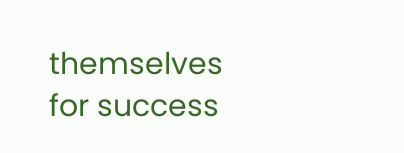themselves for success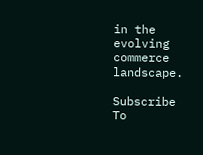in the evolving commerce landscape.

Subscribe To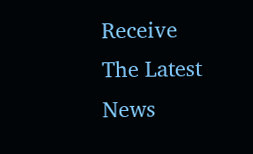Receive The Latest News